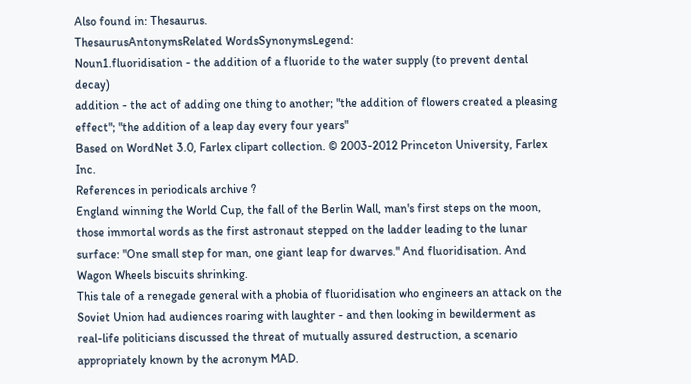Also found in: Thesaurus.
ThesaurusAntonymsRelated WordsSynonymsLegend:
Noun1.fluoridisation - the addition of a fluoride to the water supply (to prevent dental decay)
addition - the act of adding one thing to another; "the addition of flowers created a pleasing effect"; "the addition of a leap day every four years"
Based on WordNet 3.0, Farlex clipart collection. © 2003-2012 Princeton University, Farlex Inc.
References in periodicals archive ?
England winning the World Cup, the fall of the Berlin Wall, man's first steps on the moon, those immortal words as the first astronaut stepped on the ladder leading to the lunar surface: "One small step for man, one giant leap for dwarves." And fluoridisation. And Wagon Wheels biscuits shrinking.
This tale of a renegade general with a phobia of fluoridisation who engineers an attack on the Soviet Union had audiences roaring with laughter - and then looking in bewilderment as real-life politicians discussed the threat of mutually assured destruction, a scenario appropriately known by the acronym MAD.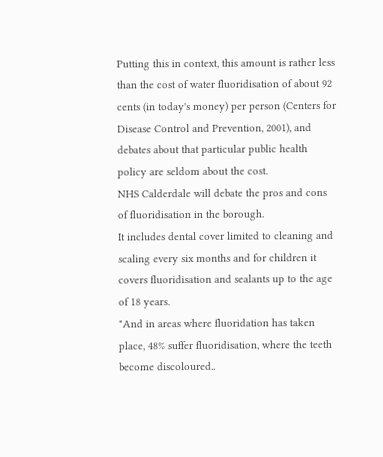Putting this in context, this amount is rather less than the cost of water fluoridisation of about 92 cents (in today's money) per person (Centers for Disease Control and Prevention, 2001), and debates about that particular public health policy are seldom about the cost.
NHS Calderdale will debate the pros and cons of fluoridisation in the borough.
It includes dental cover limited to cleaning and scaling every six months and for children it covers fluoridisation and sealants up to the age of 18 years.
"And in areas where fluoridation has taken place, 48% suffer fluoridisation, where the teeth become discoloured..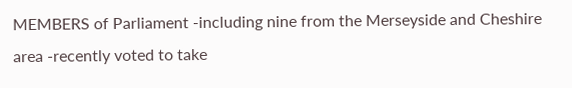MEMBERS of Parliament -including nine from the Merseyside and Cheshire area -recently voted to take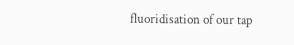fluoridisation of our tap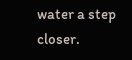water a step closer.